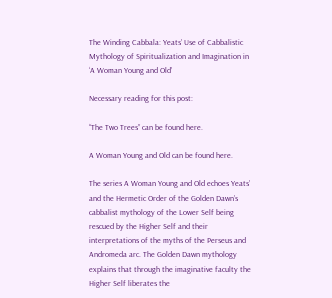The Winding Cabbala: Yeats’ Use of Cabbalistic Mythology of Spiritualization and Imagination in ‘A Woman Young and Old’

Necessary reading for this post:

“The Two Trees” can be found here.

A Woman Young and Old can be found here.

The series A Woman Young and Old echoes Yeats’ and the Hermetic Order of the Golden Dawn’s cabbalist mythology of the Lower Self being rescued by the Higher Self and their interpretations of the myths of the Perseus and Andromeda arc. The Golden Dawn mythology explains that through the imaginative faculty the Higher Self liberates the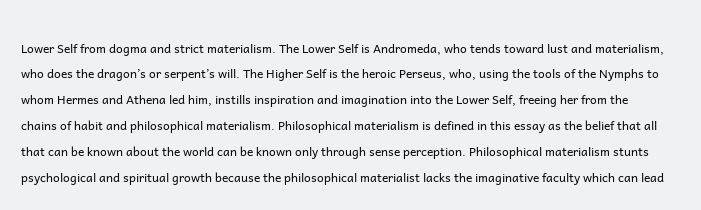Lower Self from dogma and strict materialism. The Lower Self is Andromeda, who tends toward lust and materialism, who does the dragon’s or serpent’s will. The Higher Self is the heroic Perseus, who, using the tools of the Nymphs to whom Hermes and Athena led him, instills inspiration and imagination into the Lower Self, freeing her from the chains of habit and philosophical materialism. Philosophical materialism is defined in this essay as the belief that all that can be known about the world can be known only through sense perception. Philosophical materialism stunts psychological and spiritual growth because the philosophical materialist lacks the imaginative faculty which can lead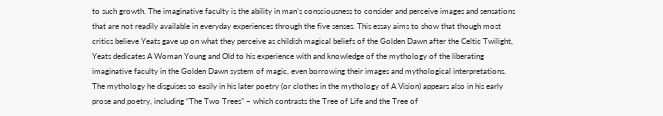to such growth. The imaginative faculty is the ability in man’s consciousness to consider and perceive images and sensations that are not readily available in everyday experiences through the five senses. This essay aims to show that though most critics believe Yeats gave up on what they perceive as childish magical beliefs of the Golden Dawn after the Celtic Twilight, Yeats dedicates A Woman Young and Old to his experience with and knowledge of the mythology of the liberating imaginative faculty in the Golden Dawn system of magic, even borrowing their images and mythological interpretations. The mythology he disguises so easily in his later poetry (or clothes in the mythology of A Vision) appears also in his early prose and poetry, including “The Two Trees” – which contrasts the Tree of Life and the Tree of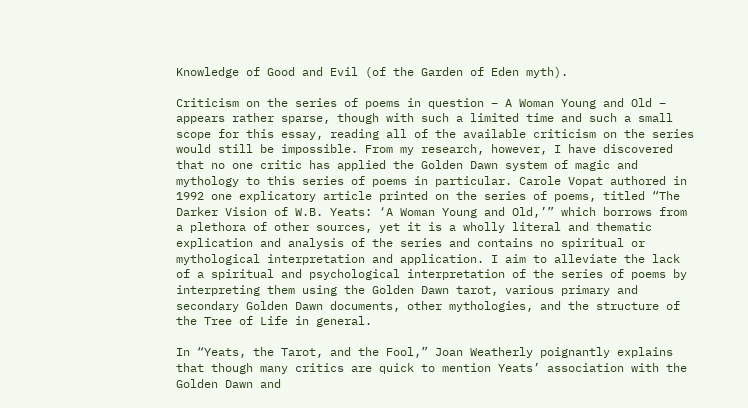Knowledge of Good and Evil (of the Garden of Eden myth).

Criticism on the series of poems in question – A Woman Young and Old – appears rather sparse, though with such a limited time and such a small scope for this essay, reading all of the available criticism on the series would still be impossible. From my research, however, I have discovered that no one critic has applied the Golden Dawn system of magic and mythology to this series of poems in particular. Carole Vopat authored in 1992 one explicatory article printed on the series of poems, titled “The Darker Vision of W.B. Yeats: ‘A Woman Young and Old,’” which borrows from a plethora of other sources, yet it is a wholly literal and thematic explication and analysis of the series and contains no spiritual or mythological interpretation and application. I aim to alleviate the lack of a spiritual and psychological interpretation of the series of poems by interpreting them using the Golden Dawn tarot, various primary and secondary Golden Dawn documents, other mythologies, and the structure of the Tree of Life in general.

In “Yeats, the Tarot, and the Fool,” Joan Weatherly poignantly explains that though many critics are quick to mention Yeats’ association with the Golden Dawn and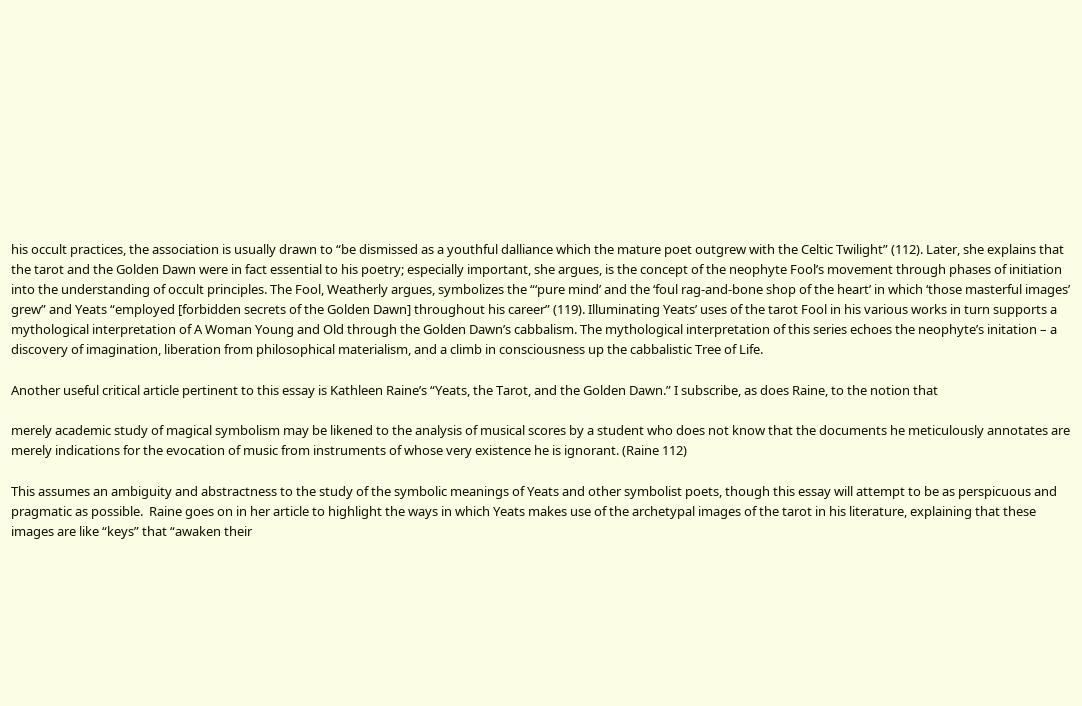his occult practices, the association is usually drawn to “be dismissed as a youthful dalliance which the mature poet outgrew with the Celtic Twilight” (112). Later, she explains that the tarot and the Golden Dawn were in fact essential to his poetry; especially important, she argues, is the concept of the neophyte Fool’s movement through phases of initiation into the understanding of occult principles. The Fool, Weatherly argues, symbolizes the “‘pure mind’ and the ‘foul rag-and-bone shop of the heart’ in which ‘those masterful images’ grew” and Yeats “employed [forbidden secrets of the Golden Dawn] throughout his career” (119). Illuminating Yeats’ uses of the tarot Fool in his various works in turn supports a mythological interpretation of A Woman Young and Old through the Golden Dawn’s cabbalism. The mythological interpretation of this series echoes the neophyte’s initation – a discovery of imagination, liberation from philosophical materialism, and a climb in consciousness up the cabbalistic Tree of Life.

Another useful critical article pertinent to this essay is Kathleen Raine’s “Yeats, the Tarot, and the Golden Dawn.” I subscribe, as does Raine, to the notion that

merely academic study of magical symbolism may be likened to the analysis of musical scores by a student who does not know that the documents he meticulously annotates are merely indications for the evocation of music from instruments of whose very existence he is ignorant. (Raine 112)

This assumes an ambiguity and abstractness to the study of the symbolic meanings of Yeats and other symbolist poets, though this essay will attempt to be as perspicuous and pragmatic as possible.  Raine goes on in her article to highlight the ways in which Yeats makes use of the archetypal images of the tarot in his literature, explaining that these images are like “keys” that “awaken their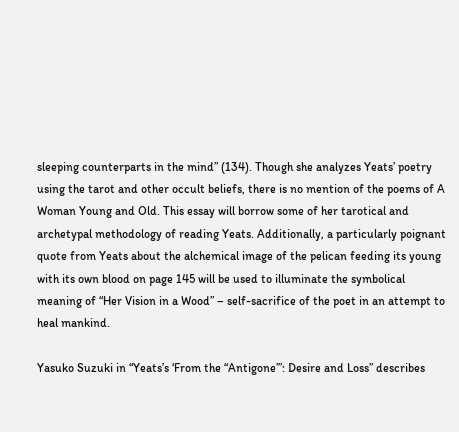sleeping counterparts in the mind” (134). Though she analyzes Yeats’ poetry using the tarot and other occult beliefs, there is no mention of the poems of A Woman Young and Old. This essay will borrow some of her tarotical and archetypal methodology of reading Yeats. Additionally, a particularly poignant quote from Yeats about the alchemical image of the pelican feeding its young with its own blood on page 145 will be used to illuminate the symbolical meaning of “Her Vision in a Wood” – self-sacrifice of the poet in an attempt to heal mankind.

Yasuko Suzuki in “Yeats’s ‘From the “Antigone’”: Desire and Loss” describes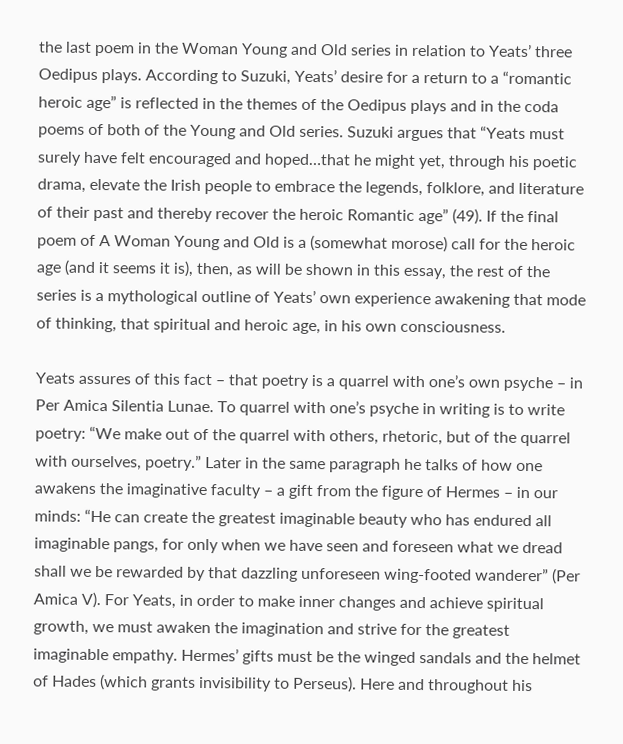the last poem in the Woman Young and Old series in relation to Yeats’ three Oedipus plays. According to Suzuki, Yeats’ desire for a return to a “romantic heroic age” is reflected in the themes of the Oedipus plays and in the coda poems of both of the Young and Old series. Suzuki argues that “Yeats must surely have felt encouraged and hoped…that he might yet, through his poetic drama, elevate the Irish people to embrace the legends, folklore, and literature of their past and thereby recover the heroic Romantic age” (49). If the final poem of A Woman Young and Old is a (somewhat morose) call for the heroic age (and it seems it is), then, as will be shown in this essay, the rest of the series is a mythological outline of Yeats’ own experience awakening that mode of thinking, that spiritual and heroic age, in his own consciousness.

Yeats assures of this fact – that poetry is a quarrel with one’s own psyche – in Per Amica Silentia Lunae. To quarrel with one’s psyche in writing is to write poetry: “We make out of the quarrel with others, rhetoric, but of the quarrel with ourselves, poetry.” Later in the same paragraph he talks of how one awakens the imaginative faculty – a gift from the figure of Hermes – in our minds: “He can create the greatest imaginable beauty who has endured all imaginable pangs, for only when we have seen and foreseen what we dread shall we be rewarded by that dazzling unforeseen wing-footed wanderer” (Per Amica V). For Yeats, in order to make inner changes and achieve spiritual growth, we must awaken the imagination and strive for the greatest imaginable empathy. Hermes’ gifts must be the winged sandals and the helmet of Hades (which grants invisibility to Perseus). Here and throughout his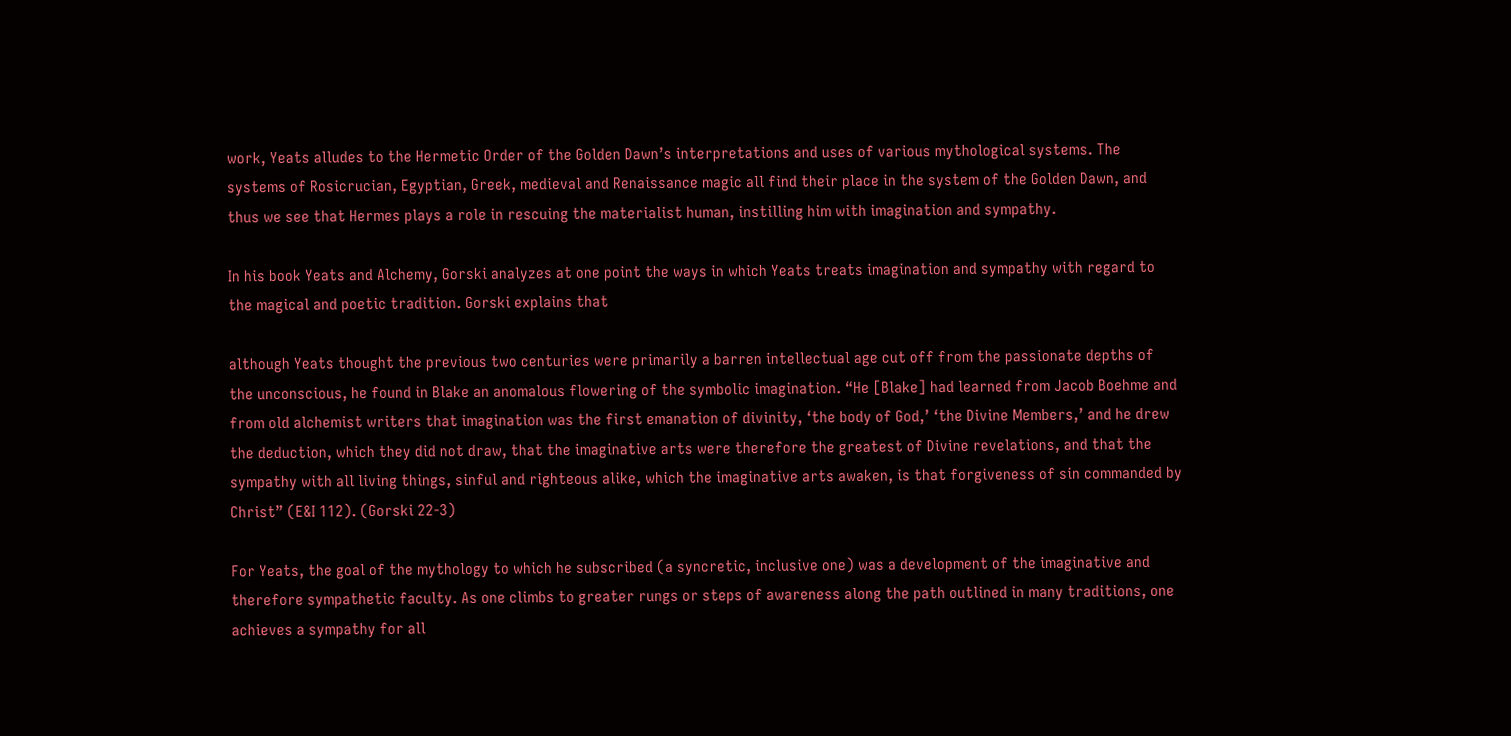work, Yeats alludes to the Hermetic Order of the Golden Dawn’s interpretations and uses of various mythological systems. The systems of Rosicrucian, Egyptian, Greek, medieval and Renaissance magic all find their place in the system of the Golden Dawn, and thus we see that Hermes plays a role in rescuing the materialist human, instilling him with imagination and sympathy.

In his book Yeats and Alchemy, Gorski analyzes at one point the ways in which Yeats treats imagination and sympathy with regard to the magical and poetic tradition. Gorski explains that

although Yeats thought the previous two centuries were primarily a barren intellectual age cut off from the passionate depths of the unconscious, he found in Blake an anomalous flowering of the symbolic imagination. “He [Blake] had learned from Jacob Boehme and from old alchemist writers that imagination was the first emanation of divinity, ‘the body of God,’ ‘the Divine Members,’ and he drew the deduction, which they did not draw, that the imaginative arts were therefore the greatest of Divine revelations, and that the sympathy with all living things, sinful and righteous alike, which the imaginative arts awaken, is that forgiveness of sin commanded by Christ” (E&I 112). (Gorski 22-3)

For Yeats, the goal of the mythology to which he subscribed (a syncretic, inclusive one) was a development of the imaginative and therefore sympathetic faculty. As one climbs to greater rungs or steps of awareness along the path outlined in many traditions, one achieves a sympathy for all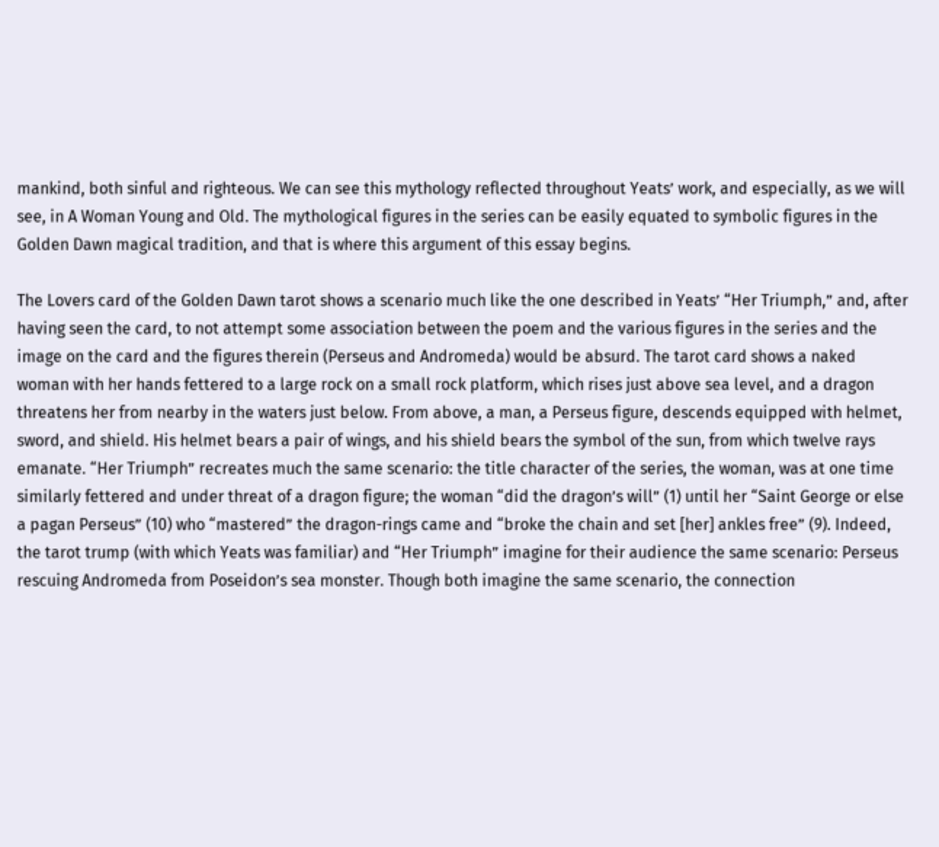mankind, both sinful and righteous. We can see this mythology reflected throughout Yeats’ work, and especially, as we will see, in A Woman Young and Old. The mythological figures in the series can be easily equated to symbolic figures in the Golden Dawn magical tradition, and that is where this argument of this essay begins.

The Lovers card of the Golden Dawn tarot shows a scenario much like the one described in Yeats’ “Her Triumph,” and, after having seen the card, to not attempt some association between the poem and the various figures in the series and the image on the card and the figures therein (Perseus and Andromeda) would be absurd. The tarot card shows a naked woman with her hands fettered to a large rock on a small rock platform, which rises just above sea level, and a dragon threatens her from nearby in the waters just below. From above, a man, a Perseus figure, descends equipped with helmet, sword, and shield. His helmet bears a pair of wings, and his shield bears the symbol of the sun, from which twelve rays emanate. “Her Triumph” recreates much the same scenario: the title character of the series, the woman, was at one time similarly fettered and under threat of a dragon figure; the woman “did the dragon’s will” (1) until her “Saint George or else a pagan Perseus” (10) who “mastered” the dragon-rings came and “broke the chain and set [her] ankles free” (9). Indeed, the tarot trump (with which Yeats was familiar) and “Her Triumph” imagine for their audience the same scenario: Perseus rescuing Andromeda from Poseidon’s sea monster. Though both imagine the same scenario, the connection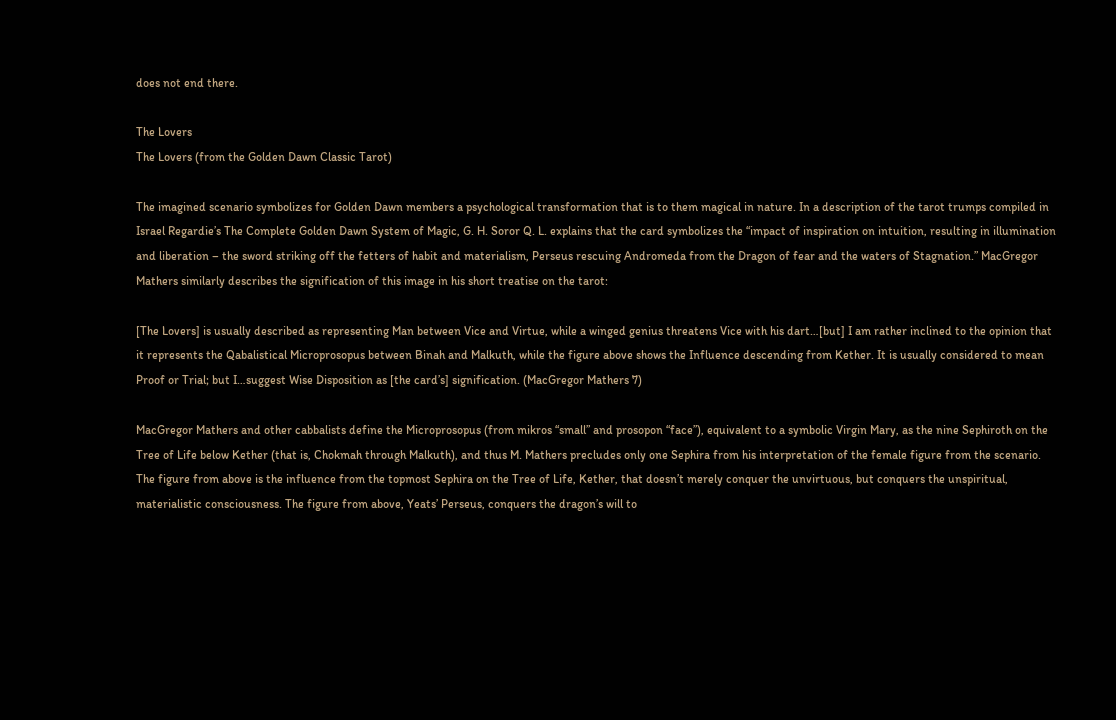does not end there.

The Lovers
The Lovers (from the Golden Dawn Classic Tarot)

The imagined scenario symbolizes for Golden Dawn members a psychological transformation that is to them magical in nature. In a description of the tarot trumps compiled in Israel Regardie’s The Complete Golden Dawn System of Magic, G. H. Soror Q. L. explains that the card symbolizes the “impact of inspiration on intuition, resulting in illumination and liberation – the sword striking off the fetters of habit and materialism, Perseus rescuing Andromeda from the Dragon of fear and the waters of Stagnation.” MacGregor Mathers similarly describes the signification of this image in his short treatise on the tarot:

[The Lovers] is usually described as representing Man between Vice and Virtue, while a winged genius threatens Vice with his dart…[but] I am rather inclined to the opinion that it represents the Qabalistical Microprosopus between Binah and Malkuth, while the figure above shows the Influence descending from Kether. It is usually considered to mean Proof or Trial; but I…suggest Wise Disposition as [the card’s] signification. (MacGregor Mathers 7)

MacGregor Mathers and other cabbalists define the Microprosopus (from mikros “small” and prosopon “face”), equivalent to a symbolic Virgin Mary, as the nine Sephiroth on the Tree of Life below Kether (that is, Chokmah through Malkuth), and thus M. Mathers precludes only one Sephira from his interpretation of the female figure from the scenario. The figure from above is the influence from the topmost Sephira on the Tree of Life, Kether, that doesn’t merely conquer the unvirtuous, but conquers the unspiritual, materialistic consciousness. The figure from above, Yeats’ Perseus, conquers the dragon’s will to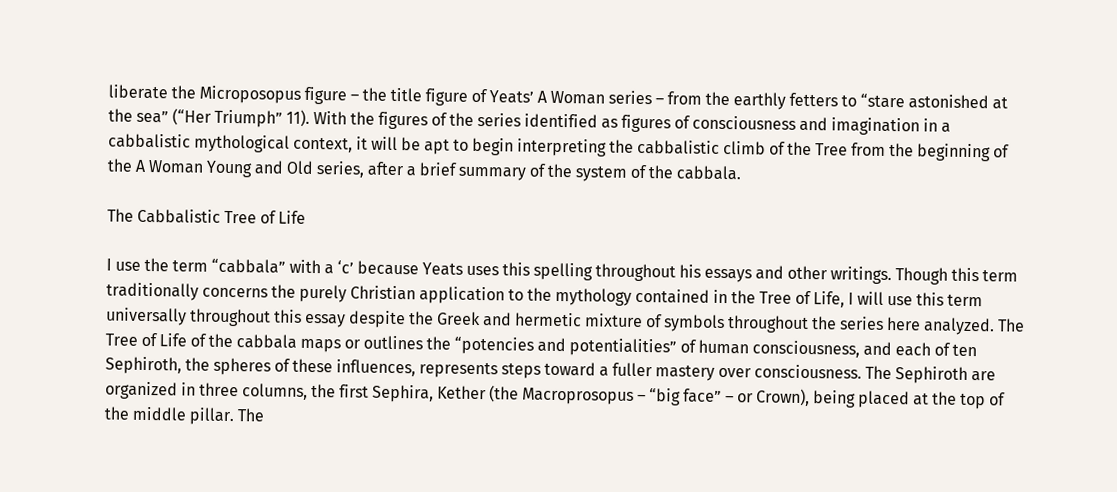liberate the Microposopus figure – the title figure of Yeats’ A Woman series – from the earthly fetters to “stare astonished at the sea” (“Her Triumph” 11). With the figures of the series identified as figures of consciousness and imagination in a cabbalistic mythological context, it will be apt to begin interpreting the cabbalistic climb of the Tree from the beginning of the A Woman Young and Old series, after a brief summary of the system of the cabbala.

The Cabbalistic Tree of Life

I use the term “cabbala” with a ‘c’ because Yeats uses this spelling throughout his essays and other writings. Though this term traditionally concerns the purely Christian application to the mythology contained in the Tree of Life, I will use this term universally throughout this essay despite the Greek and hermetic mixture of symbols throughout the series here analyzed. The Tree of Life of the cabbala maps or outlines the “potencies and potentialities” of human consciousness, and each of ten Sephiroth, the spheres of these influences, represents steps toward a fuller mastery over consciousness. The Sephiroth are organized in three columns, the first Sephira, Kether (the Macroprosopus – “big face” – or Crown), being placed at the top of the middle pillar. The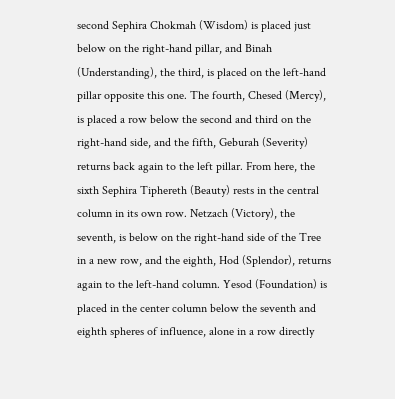second Sephira Chokmah (Wisdom) is placed just below on the right-hand pillar, and Binah (Understanding), the third, is placed on the left-hand pillar opposite this one. The fourth, Chesed (Mercy), is placed a row below the second and third on the right-hand side, and the fifth, Geburah (Severity) returns back again to the left pillar. From here, the sixth Sephira Tiphereth (Beauty) rests in the central column in its own row. Netzach (Victory), the seventh, is below on the right-hand side of the Tree in a new row, and the eighth, Hod (Splendor), returns again to the left-hand column. Yesod (Foundation) is placed in the center column below the seventh and eighth spheres of influence, alone in a row directly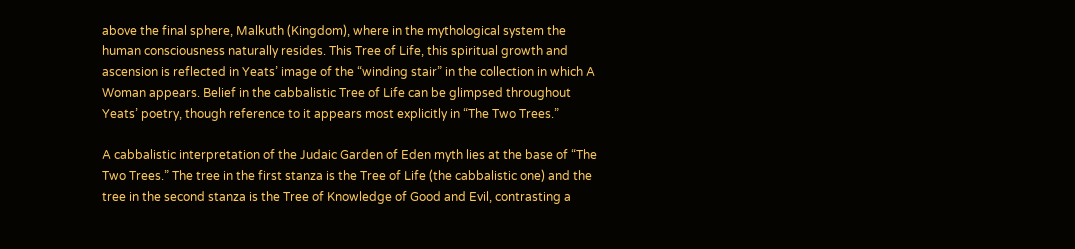above the final sphere, Malkuth (Kingdom), where in the mythological system the human consciousness naturally resides. This Tree of Life, this spiritual growth and ascension is reflected in Yeats’ image of the “winding stair” in the collection in which A Woman appears. Belief in the cabbalistic Tree of Life can be glimpsed throughout Yeats’ poetry, though reference to it appears most explicitly in “The Two Trees.”

A cabbalistic interpretation of the Judaic Garden of Eden myth lies at the base of “The Two Trees.” The tree in the first stanza is the Tree of Life (the cabbalistic one) and the tree in the second stanza is the Tree of Knowledge of Good and Evil, contrasting a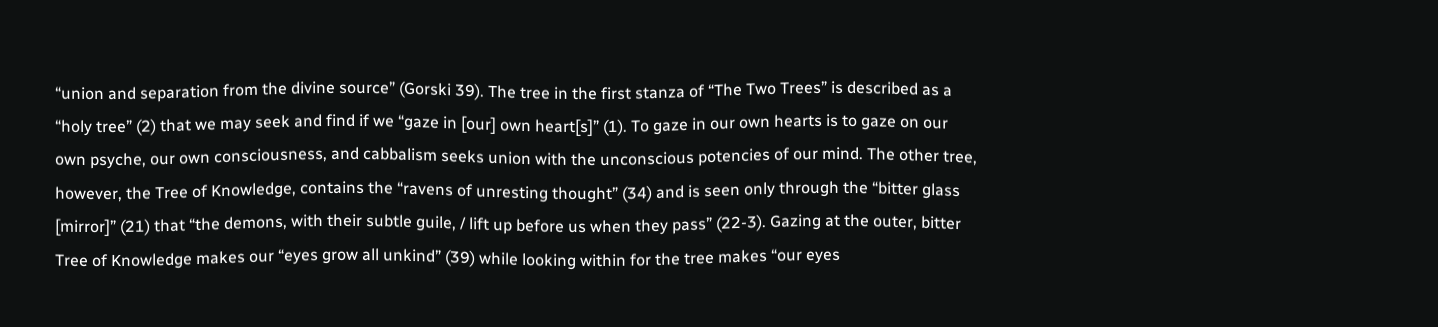“union and separation from the divine source” (Gorski 39). The tree in the first stanza of “The Two Trees” is described as a “holy tree” (2) that we may seek and find if we “gaze in [our] own heart[s]” (1). To gaze in our own hearts is to gaze on our own psyche, our own consciousness, and cabbalism seeks union with the unconscious potencies of our mind. The other tree, however, the Tree of Knowledge, contains the “ravens of unresting thought” (34) and is seen only through the “bitter glass [mirror]” (21) that “the demons, with their subtle guile, / lift up before us when they pass” (22-3). Gazing at the outer, bitter Tree of Knowledge makes our “eyes grow all unkind” (39) while looking within for the tree makes “our eyes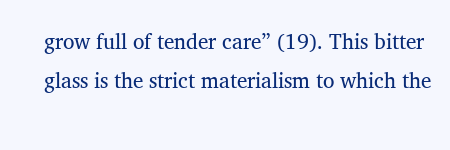grow full of tender care” (19). This bitter glass is the strict materialism to which the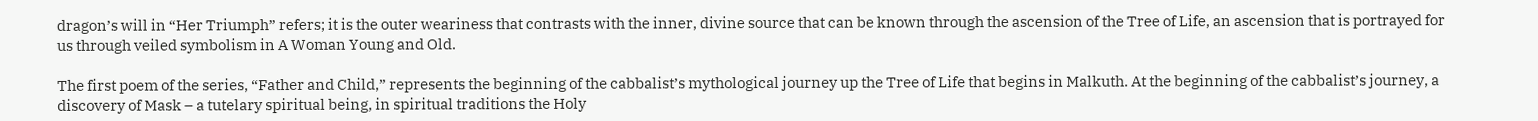dragon’s will in “Her Triumph” refers; it is the outer weariness that contrasts with the inner, divine source that can be known through the ascension of the Tree of Life, an ascension that is portrayed for us through veiled symbolism in A Woman Young and Old.

The first poem of the series, “Father and Child,” represents the beginning of the cabbalist’s mythological journey up the Tree of Life that begins in Malkuth. At the beginning of the cabbalist’s journey, a discovery of Mask – a tutelary spiritual being, in spiritual traditions the Holy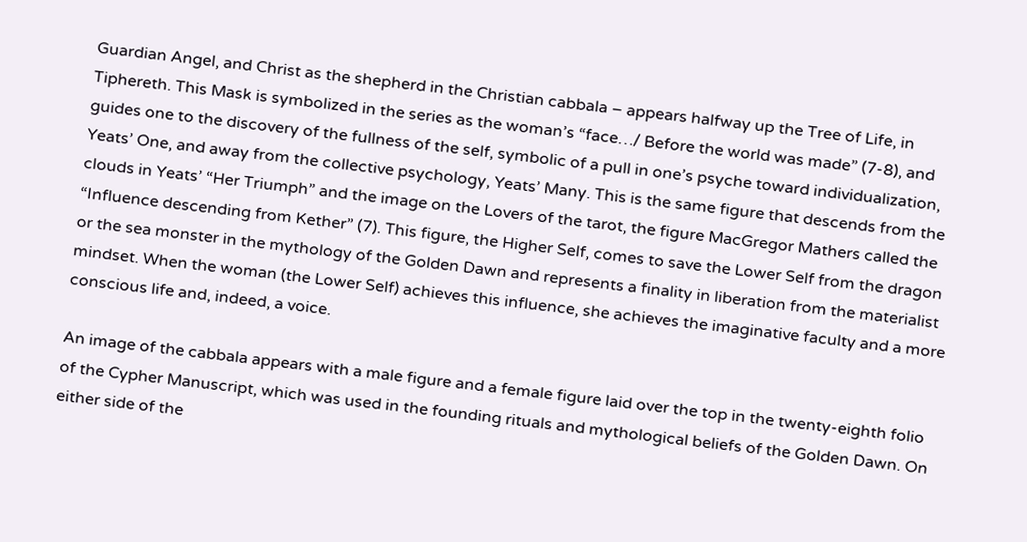Guardian Angel, and Christ as the shepherd in the Christian cabbala – appears halfway up the Tree of Life, in Tiphereth. This Mask is symbolized in the series as the woman’s “face…/ Before the world was made” (7-8), and guides one to the discovery of the fullness of the self, symbolic of a pull in one’s psyche toward individualization, Yeats’ One, and away from the collective psychology, Yeats’ Many. This is the same figure that descends from the clouds in Yeats’ “Her Triumph” and the image on the Lovers of the tarot, the figure MacGregor Mathers called the “Influence descending from Kether” (7). This figure, the Higher Self, comes to save the Lower Self from the dragon or the sea monster in the mythology of the Golden Dawn and represents a finality in liberation from the materialist mindset. When the woman (the Lower Self) achieves this influence, she achieves the imaginative faculty and a more conscious life and, indeed, a voice.

An image of the cabbala appears with a male figure and a female figure laid over the top in the twenty-eighth folio of the Cypher Manuscript, which was used in the founding rituals and mythological beliefs of the Golden Dawn. On either side of the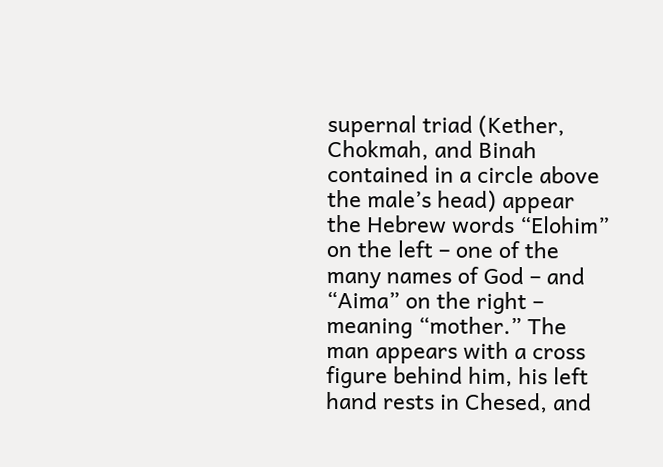supernal triad (Kether, Chokmah, and Binah contained in a circle above the male’s head) appear the Hebrew words “Elohim” on the left – one of the many names of God – and “Aima” on the right – meaning “mother.” The man appears with a cross figure behind him, his left hand rests in Chesed, and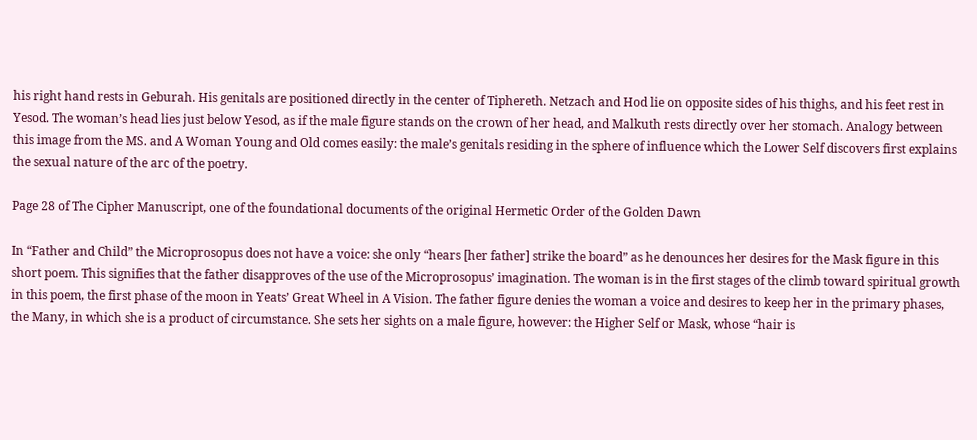his right hand rests in Geburah. His genitals are positioned directly in the center of Tiphereth. Netzach and Hod lie on opposite sides of his thighs, and his feet rest in Yesod. The woman’s head lies just below Yesod, as if the male figure stands on the crown of her head, and Malkuth rests directly over her stomach. Analogy between this image from the MS. and A Woman Young and Old comes easily: the male’s genitals residing in the sphere of influence which the Lower Self discovers first explains the sexual nature of the arc of the poetry.

Page 28 of The Cipher Manuscript, one of the foundational documents of the original Hermetic Order of the Golden Dawn

In “Father and Child” the Microprosopus does not have a voice: she only “hears [her father] strike the board” as he denounces her desires for the Mask figure in this short poem. This signifies that the father disapproves of the use of the Microprosopus’ imagination. The woman is in the first stages of the climb toward spiritual growth in this poem, the first phase of the moon in Yeats’ Great Wheel in A Vision. The father figure denies the woman a voice and desires to keep her in the primary phases, the Many, in which she is a product of circumstance. She sets her sights on a male figure, however: the Higher Self or Mask, whose “hair is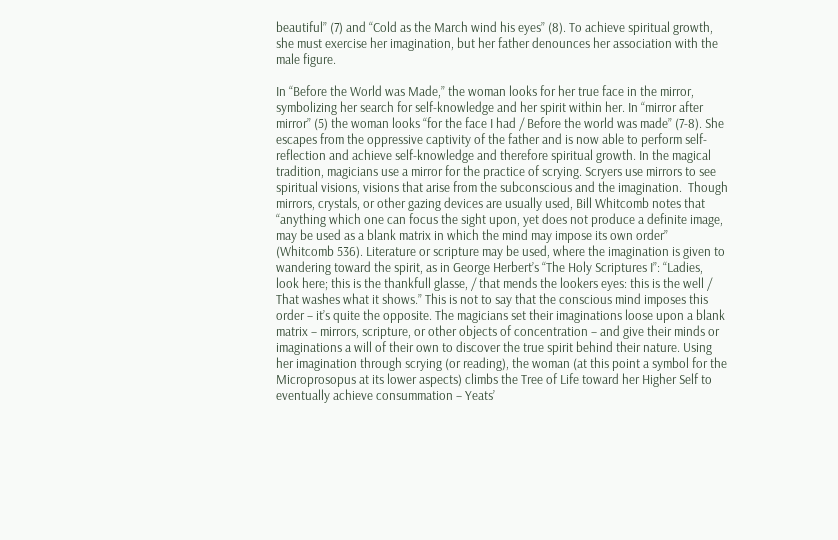beautiful” (7) and “Cold as the March wind his eyes” (8). To achieve spiritual growth, she must exercise her imagination, but her father denounces her association with the male figure.

In “Before the World was Made,” the woman looks for her true face in the mirror, symbolizing her search for self-knowledge and her spirit within her. In “mirror after mirror” (5) the woman looks “for the face I had / Before the world was made” (7-8). She escapes from the oppressive captivity of the father and is now able to perform self-reflection and achieve self-knowledge and therefore spiritual growth. In the magical tradition, magicians use a mirror for the practice of scrying. Scryers use mirrors to see spiritual visions, visions that arise from the subconscious and the imagination.  Though mirrors, crystals, or other gazing devices are usually used, Bill Whitcomb notes that “anything which one can focus the sight upon, yet does not produce a definite image, may be used as a blank matrix in which the mind may impose its own order” (Whitcomb 536). Literature or scripture may be used, where the imagination is given to wandering toward the spirit, as in George Herbert’s “The Holy Scriptures I”: “Ladies, look here; this is the thankfull glasse, / that mends the lookers eyes: this is the well / That washes what it shows.” This is not to say that the conscious mind imposes this order – it’s quite the opposite. The magicians set their imaginations loose upon a blank matrix – mirrors, scripture, or other objects of concentration – and give their minds or imaginations a will of their own to discover the true spirit behind their nature. Using her imagination through scrying (or reading), the woman (at this point a symbol for the Microprosopus at its lower aspects) climbs the Tree of Life toward her Higher Self to eventually achieve consummation – Yeats’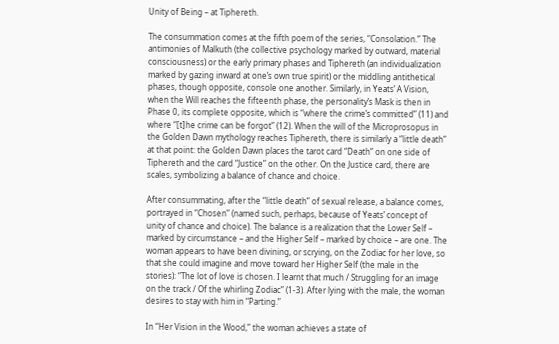Unity of Being – at Tiphereth.

The consummation comes at the fifth poem of the series, “Consolation.” The antimonies of Malkuth (the collective psychology marked by outward, material consciousness) or the early primary phases and Tiphereth (an individualization marked by gazing inward at one’s own true spirit) or the middling antithetical phases, though opposite, console one another. Similarly, in Yeats’ A Vision, when the Will reaches the fifteenth phase, the personality’s Mask is then in Phase 0, its complete opposite, which is “where the crime’s committed” (11) and where “[t]he crime can be forgot” (12). When the will of the Microprosopus in the Golden Dawn mythology reaches Tiphereth, there is similarly a “little death” at that point: the Golden Dawn places the tarot card “Death” on one side of Tiphereth and the card “Justice” on the other. On the Justice card, there are scales, symbolizing a balance of chance and choice.

After consummating, after the “little death” of sexual release, a balance comes, portrayed in “Chosen” (named such, perhaps, because of Yeats’ concept of unity of chance and choice). The balance is a realization that the Lower Self – marked by circumstance – and the Higher Self – marked by choice – are one. The woman appears to have been divining, or scrying, on the Zodiac for her love, so that she could imagine and move toward her Higher Self (the male in the stories): “The lot of love is chosen. I learnt that much / Struggling for an image on the track / Of the whirling Zodiac” (1-3). After lying with the male, the woman desires to stay with him in “Parting.”

In “Her Vision in the Wood,” the woman achieves a state of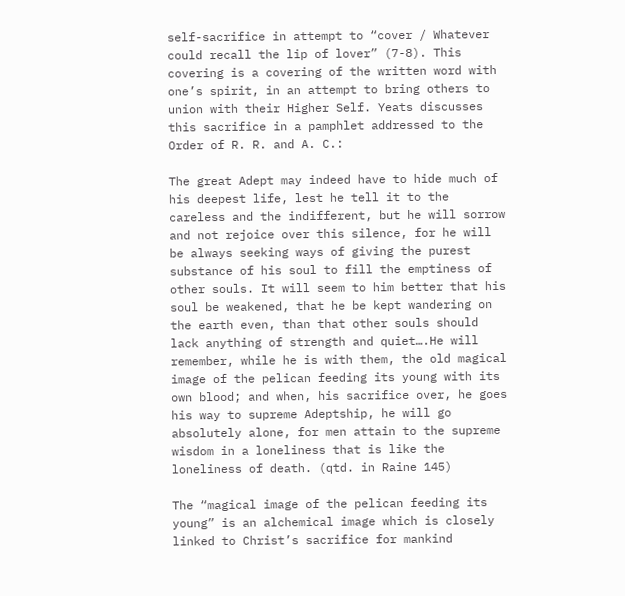self-sacrifice in attempt to “cover / Whatever could recall the lip of lover” (7-8). This covering is a covering of the written word with one’s spirit, in an attempt to bring others to union with their Higher Self. Yeats discusses this sacrifice in a pamphlet addressed to the Order of R. R. and A. C.:

The great Adept may indeed have to hide much of his deepest life, lest he tell it to the careless and the indifferent, but he will sorrow and not rejoice over this silence, for he will be always seeking ways of giving the purest substance of his soul to fill the emptiness of other souls. It will seem to him better that his soul be weakened, that he be kept wandering on the earth even, than that other souls should lack anything of strength and quiet….He will remember, while he is with them, the old magical image of the pelican feeding its young with its own blood; and when, his sacrifice over, he goes his way to supreme Adeptship, he will go absolutely alone, for men attain to the supreme wisdom in a loneliness that is like the loneliness of death. (qtd. in Raine 145)

The “magical image of the pelican feeding its young” is an alchemical image which is closely linked to Christ’s sacrifice for mankind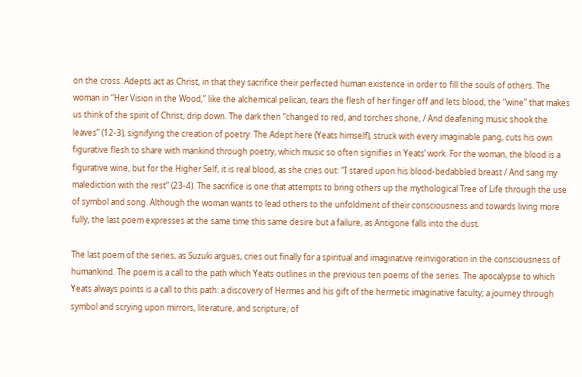on the cross. Adepts act as Christ, in that they sacrifice their perfected human existence in order to fill the souls of others. The woman in “Her Vision in the Wood,” like the alchemical pelican, tears the flesh of her finger off and lets blood, the “wine” that makes us think of the spirit of Christ, drip down. The dark then “changed to red, and torches shone, / And deafening music shook the leaves” (12-3), signifying the creation of poetry. The Adept here (Yeats himself), struck with every imaginable pang, cuts his own figurative flesh to share with mankind through poetry, which music so often signifies in Yeats’ work. For the woman, the blood is a figurative wine, but for the Higher Self, it is real blood, as she cries out: “I stared upon his blood-bedabbled breast / And sang my malediction with the rest” (23-4). The sacrifice is one that attempts to bring others up the mythological Tree of Life through the use of symbol and song. Although the woman wants to lead others to the unfoldment of their consciousness and towards living more fully, the last poem expresses at the same time this same desire but a failure, as Antigone falls into the dust.

The last poem of the series, as Suzuki argues, cries out finally for a spiritual and imaginative reinvigoration in the consciousness of humankind. The poem is a call to the path which Yeats outlines in the previous ten poems of the series. The apocalypse to which Yeats always points is a call to this path: a discovery of Hermes and his gift of the hermetic imaginative faculty; a journey through symbol and scrying upon mirrors, literature, and scripture; of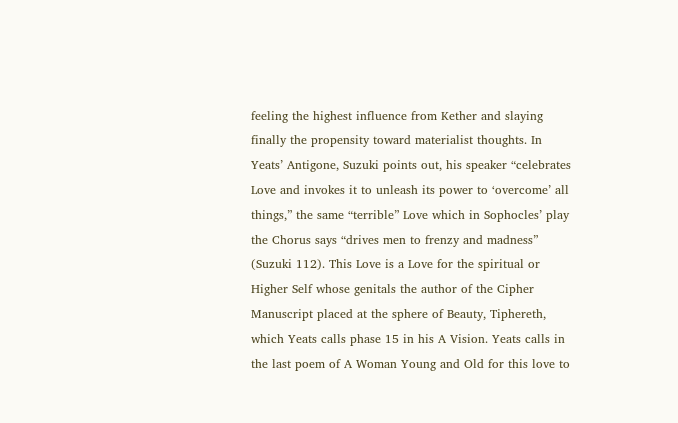feeling the highest influence from Kether and slaying finally the propensity toward materialist thoughts. In Yeats’ Antigone, Suzuki points out, his speaker “celebrates Love and invokes it to unleash its power to ‘overcome’ all things,” the same “terrible” Love which in Sophocles’ play the Chorus says “drives men to frenzy and madness” (Suzuki 112). This Love is a Love for the spiritual or Higher Self whose genitals the author of the Cipher Manuscript placed at the sphere of Beauty, Tiphereth, which Yeats calls phase 15 in his A Vision. Yeats calls in the last poem of A Woman Young and Old for this love to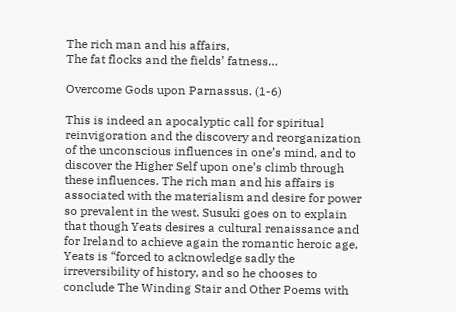The rich man and his affairs,
The fat flocks and the fields’ fatness…

Overcome Gods upon Parnassus. (1-6)

This is indeed an apocalyptic call for spiritual reinvigoration and the discovery and reorganization of the unconscious influences in one’s mind, and to discover the Higher Self upon one’s climb through these influences. The rich man and his affairs is associated with the materialism and desire for power so prevalent in the west. Susuki goes on to explain that though Yeats desires a cultural renaissance and for Ireland to achieve again the romantic heroic age, Yeats is “forced to acknowledge sadly the irreversibility of history, and so he chooses to conclude The Winding Stair and Other Poems with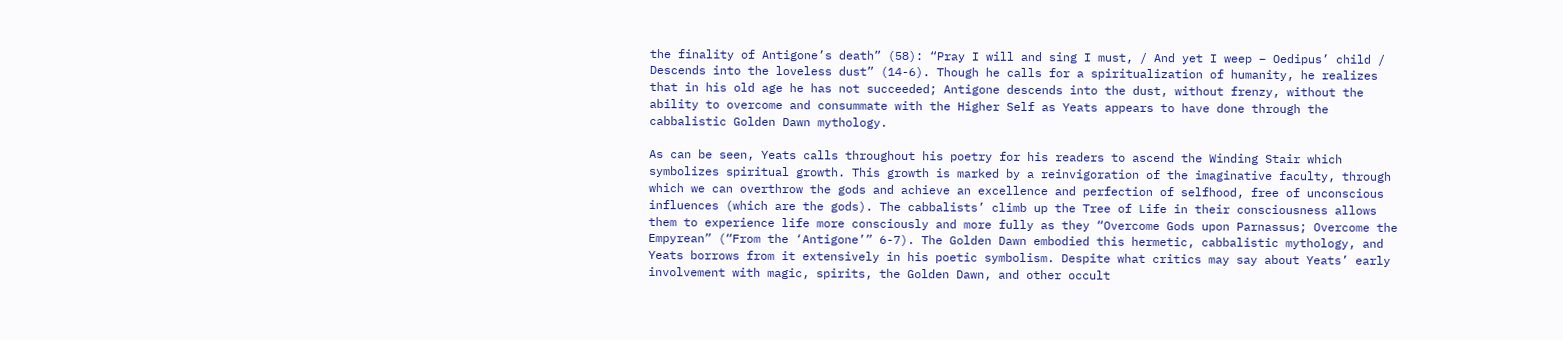the finality of Antigone’s death” (58): “Pray I will and sing I must, / And yet I weep – Oedipus’ child / Descends into the loveless dust” (14-6). Though he calls for a spiritualization of humanity, he realizes that in his old age he has not succeeded; Antigone descends into the dust, without frenzy, without the ability to overcome and consummate with the Higher Self as Yeats appears to have done through the cabbalistic Golden Dawn mythology.

As can be seen, Yeats calls throughout his poetry for his readers to ascend the Winding Stair which symbolizes spiritual growth. This growth is marked by a reinvigoration of the imaginative faculty, through which we can overthrow the gods and achieve an excellence and perfection of selfhood, free of unconscious influences (which are the gods). The cabbalists’ climb up the Tree of Life in their consciousness allows them to experience life more consciously and more fully as they “Overcome Gods upon Parnassus; Overcome the Empyrean” (“From the ‘Antigone’” 6-7). The Golden Dawn embodied this hermetic, cabbalistic mythology, and Yeats borrows from it extensively in his poetic symbolism. Despite what critics may say about Yeats’ early involvement with magic, spirits, the Golden Dawn, and other occult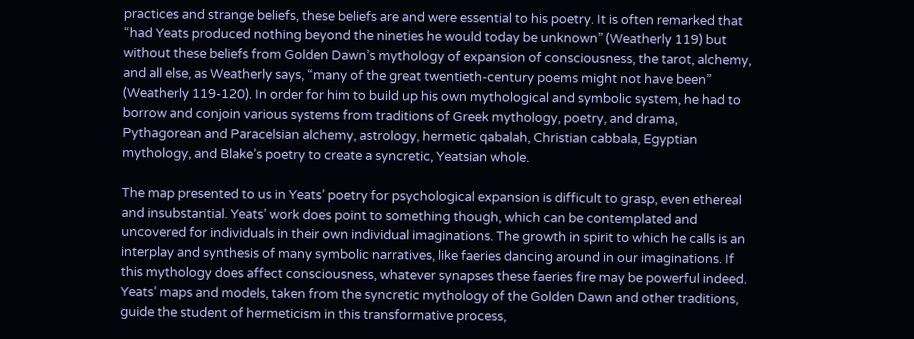practices and strange beliefs, these beliefs are and were essential to his poetry. It is often remarked that “had Yeats produced nothing beyond the nineties he would today be unknown” (Weatherly 119) but without these beliefs from Golden Dawn’s mythology of expansion of consciousness, the tarot, alchemy, and all else, as Weatherly says, “many of the great twentieth-century poems might not have been” (Weatherly 119-120). In order for him to build up his own mythological and symbolic system, he had to borrow and conjoin various systems from traditions of Greek mythology, poetry, and drama, Pythagorean and Paracelsian alchemy, astrology, hermetic qabalah, Christian cabbala, Egyptian mythology, and Blake’s poetry to create a syncretic, Yeatsian whole.

The map presented to us in Yeats’ poetry for psychological expansion is difficult to grasp, even ethereal and insubstantial. Yeats’ work does point to something though, which can be contemplated and uncovered for individuals in their own individual imaginations. The growth in spirit to which he calls is an interplay and synthesis of many symbolic narratives, like faeries dancing around in our imaginations. If this mythology does affect consciousness, whatever synapses these faeries fire may be powerful indeed. Yeats’ maps and models, taken from the syncretic mythology of the Golden Dawn and other traditions, guide the student of hermeticism in this transformative process,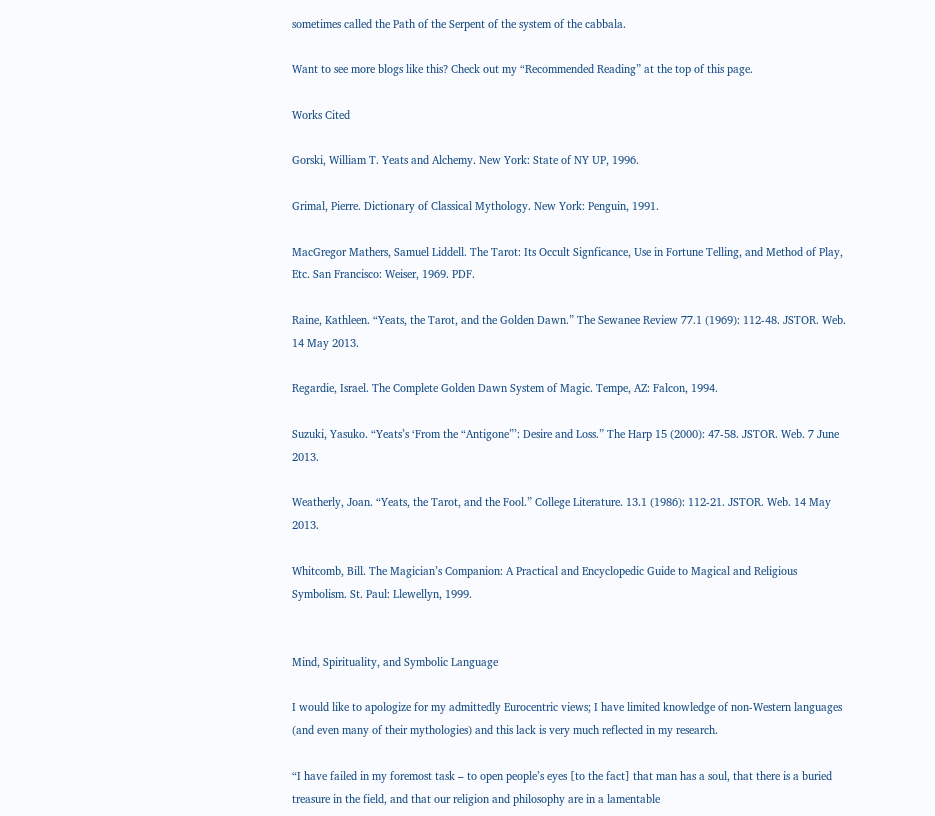sometimes called the Path of the Serpent of the system of the cabbala.

Want to see more blogs like this? Check out my “Recommended Reading” at the top of this page.

Works Cited

Gorski, William T. Yeats and Alchemy. New York: State of NY UP, 1996.

Grimal, Pierre. Dictionary of Classical Mythology. New York: Penguin, 1991.

MacGregor Mathers, Samuel Liddell. The Tarot: Its Occult Signficance, Use in Fortune Telling, and Method of Play, Etc. San Francisco: Weiser, 1969. PDF.

Raine, Kathleen. “Yeats, the Tarot, and the Golden Dawn.” The Sewanee Review 77.1 (1969): 112-48. JSTOR. Web. 14 May 2013.

Regardie, Israel. The Complete Golden Dawn System of Magic. Tempe, AZ: Falcon, 1994.

Suzuki, Yasuko. “Yeats’s ‘From the “Antigone”’: Desire and Loss.” The Harp 15 (2000): 47-58. JSTOR. Web. 7 June 2013.

Weatherly, Joan. “Yeats, the Tarot, and the Fool.” College Literature. 13.1 (1986): 112-21. JSTOR. Web. 14 May 2013.

Whitcomb, Bill. The Magician’s Companion: A Practical and Encyclopedic Guide to Magical and Religious Symbolism. St. Paul: Llewellyn, 1999.


Mind, Spirituality, and Symbolic Language

I would like to apologize for my admittedly Eurocentric views; I have limited knowledge of non-Western languages (and even many of their mythologies) and this lack is very much reflected in my research.

“I have failed in my foremost task – to open people’s eyes [to the fact] that man has a soul, that there is a buried treasure in the field, and that our religion and philosophy are in a lamentable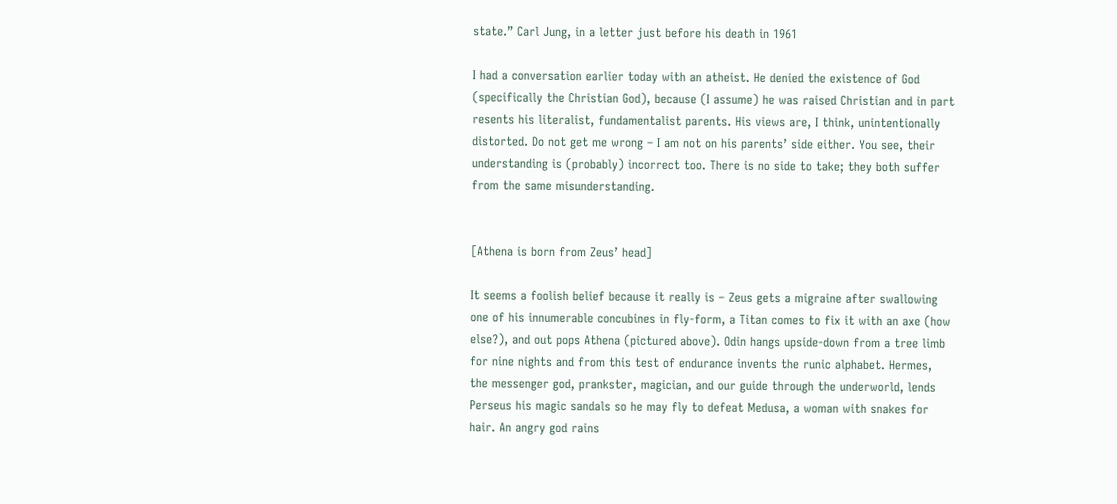state.” Carl Jung, in a letter just before his death in 1961

I had a conversation earlier today with an atheist. He denied the existence of God (specifically the Christian God), because (I assume) he was raised Christian and in part resents his literalist, fundamentalist parents. His views are, I think, unintentionally distorted. Do not get me wrong – I am not on his parents’ side either. You see, their understanding is (probably) incorrect too. There is no side to take; they both suffer from the same misunderstanding.


[Athena is born from Zeus’ head]

It seems a foolish belief because it really is – Zeus gets a migraine after swallowing one of his innumerable concubines in fly-form, a Titan comes to fix it with an axe (how else?), and out pops Athena (pictured above). Odin hangs upside-down from a tree limb for nine nights and from this test of endurance invents the runic alphabet. Hermes, the messenger god, prankster, magician, and our guide through the underworld, lends Perseus his magic sandals so he may fly to defeat Medusa, a woman with snakes for hair. An angry god rains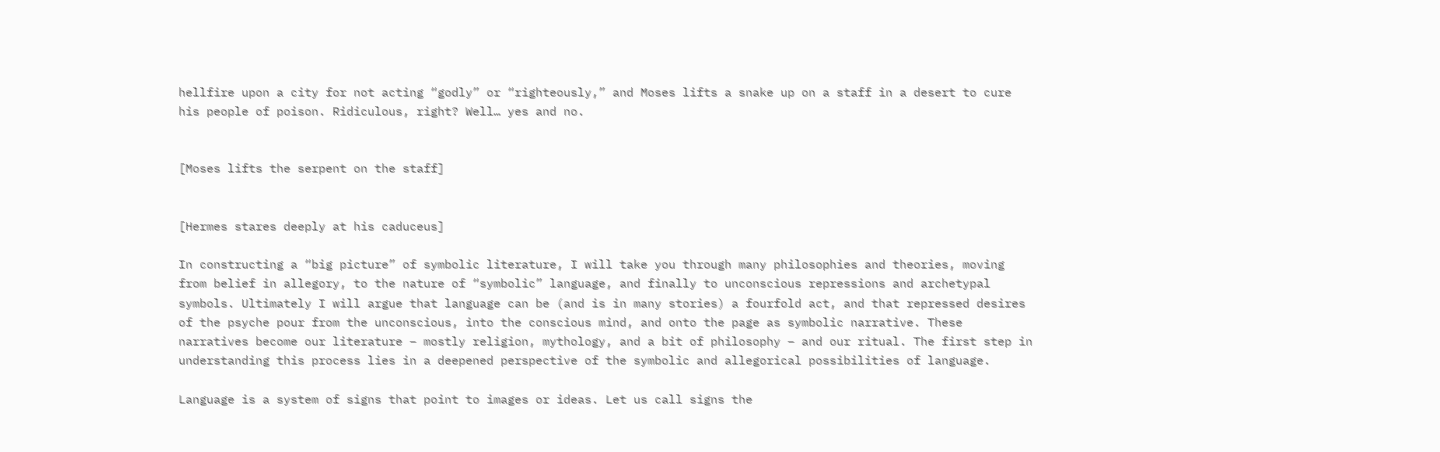hellfire upon a city for not acting “godly” or “righteously,” and Moses lifts a snake up on a staff in a desert to cure his people of poison. Ridiculous, right? Well… yes and no.


[Moses lifts the serpent on the staff]


[Hermes stares deeply at his caduceus]

In constructing a “big picture” of symbolic literature, I will take you through many philosophies and theories, moving from belief in allegory, to the nature of “symbolic” language, and finally to unconscious repressions and archetypal symbols. Ultimately I will argue that language can be (and is in many stories) a fourfold act, and that repressed desires of the psyche pour from the unconscious, into the conscious mind, and onto the page as symbolic narrative. These narratives become our literature – mostly religion, mythology, and a bit of philosophy – and our ritual. The first step in understanding this process lies in a deepened perspective of the symbolic and allegorical possibilities of language.

Language is a system of signs that point to images or ideas. Let us call signs the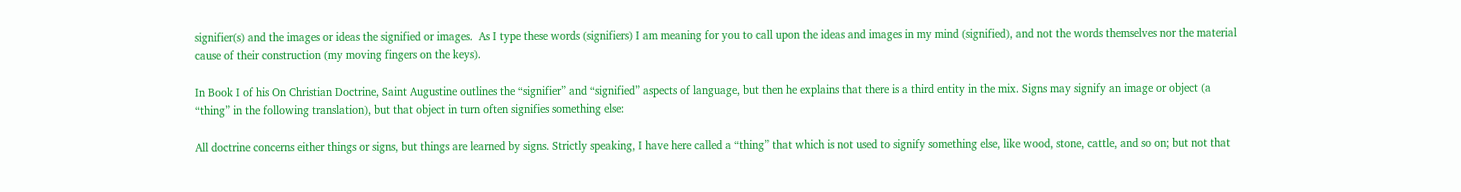signifier(s) and the images or ideas the signified or images.  As I type these words (signifiers) I am meaning for you to call upon the ideas and images in my mind (signified), and not the words themselves nor the material cause of their construction (my moving fingers on the keys).

In Book I of his On Christian Doctrine, Saint Augustine outlines the “signifier” and “signified” aspects of language, but then he explains that there is a third entity in the mix. Signs may signify an image or object (a “thing” in the following translation), but that object in turn often signifies something else:

All doctrine concerns either things or signs, but things are learned by signs. Strictly speaking, I have here called a “thing” that which is not used to signify something else, like wood, stone, cattle, and so on; but not that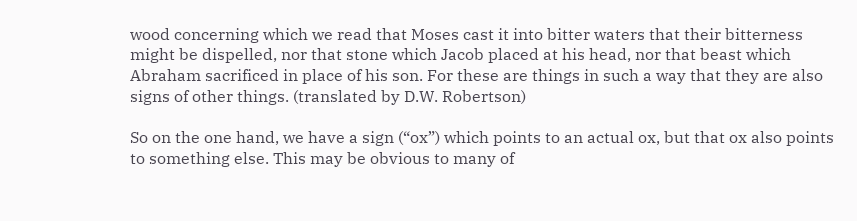wood concerning which we read that Moses cast it into bitter waters that their bitterness might be dispelled, nor that stone which Jacob placed at his head, nor that beast which Abraham sacrificed in place of his son. For these are things in such a way that they are also signs of other things. (translated by D.W. Robertson)

So on the one hand, we have a sign (“ox”) which points to an actual ox, but that ox also points to something else. This may be obvious to many of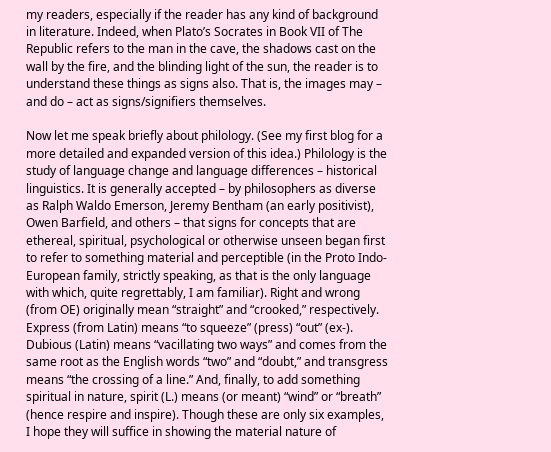my readers, especially if the reader has any kind of background in literature. Indeed, when Plato’s Socrates in Book VII of The Republic refers to the man in the cave, the shadows cast on the wall by the fire, and the blinding light of the sun, the reader is to understand these things as signs also. That is, the images may – and do – act as signs/signifiers themselves.

Now let me speak briefly about philology. (See my first blog for a more detailed and expanded version of this idea.) Philology is the study of language change and language differences – historical linguistics. It is generally accepted – by philosophers as diverse as Ralph Waldo Emerson, Jeremy Bentham (an early positivist), Owen Barfield, and others – that signs for concepts that are ethereal, spiritual, psychological or otherwise unseen began first to refer to something material and perceptible (in the Proto Indo-European family, strictly speaking, as that is the only language with which, quite regrettably, I am familiar). Right and wrong (from OE) originally mean “straight” and “crooked,” respectively. Express (from Latin) means “to squeeze” (press) “out” (ex-). Dubious (Latin) means “vacillating two ways” and comes from the same root as the English words “two” and “doubt,” and transgress means “the crossing of a line.” And, finally, to add something spiritual in nature, spirit (L.) means (or meant) “wind” or “breath” (hence respire and inspire). Though these are only six examples, I hope they will suffice in showing the material nature of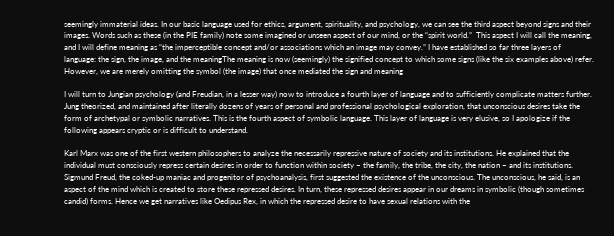seemingly immaterial ideas. In our basic language used for ethics, argument, spirituality, and psychology, we can see the third aspect beyond signs and their images. Words such as these (in the PIE family) note some imagined or unseen aspect of our mind, or the “spirit world.”  This aspect I will call the meaning, and I will define meaning as “the imperceptible concept and/or associations which an image may convey.” I have established so far three layers of language: the sign, the image, and the meaningThe meaning is now (seemingly) the signified concept to which some signs (like the six examples above) refer. However, we are merely omitting the symbol (the image) that once mediated the sign and meaning

I will turn to Jungian psychology (and Freudian, in a lesser way) now to introduce a fourth layer of language and to sufficiently complicate matters further. Jung theorized, and maintained after literally dozens of years of personal and professional psychological exploration, that unconscious desires take the form of archetypal or symbolic narratives. This is the fourth aspect of symbolic language. This layer of language is very elusive, so I apologize if the following appears cryptic or is difficult to understand.

Karl Marx was one of the first western philosophers to analyze the necessarily repressive nature of society and its institutions. He explained that the individual must consciously repress certain desires in order to function within society – the family, the tribe, the city, the nation – and its institutions. Sigmund Freud, the coked-up maniac and progenitor of psychoanalysis, first suggested the existence of the unconscious. The unconscious, he said, is an aspect of the mind which is created to store these repressed desires. In turn, these repressed desires appear in our dreams in symbolic (though sometimes candid) forms. Hence we get narratives like Oedipus Rex, in which the repressed desire to have sexual relations with the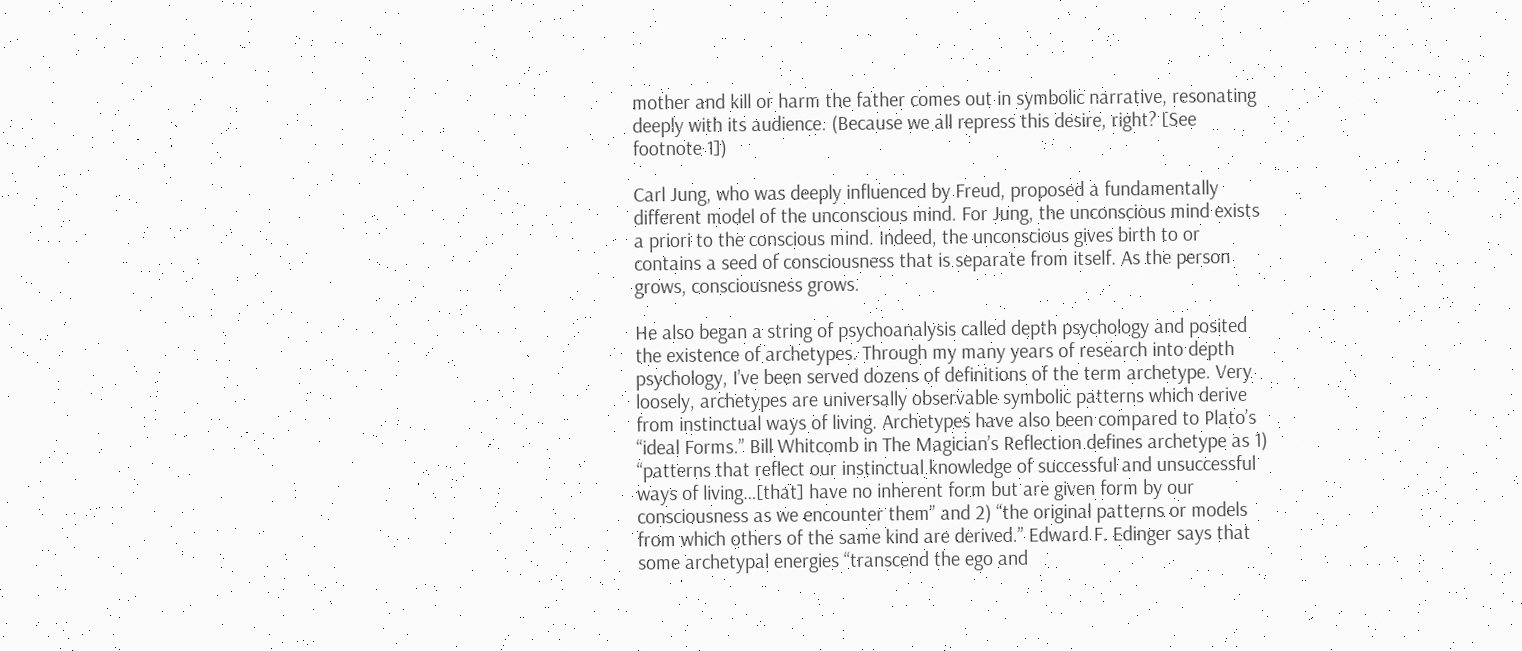mother and kill or harm the father comes out in symbolic narrative, resonating deeply with its audience. (Because we all repress this desire, right? [See footnote 1])

Carl Jung, who was deeply influenced by Freud, proposed a fundamentally different model of the unconscious mind. For Jung, the unconscious mind exists a priori to the conscious mind. Indeed, the unconscious gives birth to or contains a seed of consciousness that is separate from itself. As the person grows, consciousness grows.

He also began a string of psychoanalysis called depth psychology and posited the existence of archetypes. Through my many years of research into depth psychology, I’ve been served dozens of definitions of the term archetype. Very loosely, archetypes are universally observable symbolic patterns which derive from instinctual ways of living. Archetypes have also been compared to Plato’s “ideal Forms.” Bill Whitcomb in The Magician’s Reflection defines archetype as 1) “patterns that reflect our instinctual knowledge of successful and unsuccessful ways of living…[that] have no inherent form but are given form by our consciousness as we encounter them” and 2) “the original patterns or models from which others of the same kind are derived.” Edward F. Edinger says that some archetypal energies “transcend the ego and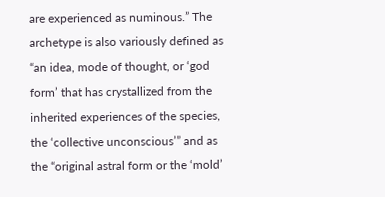are experienced as numinous.” The archetype is also variously defined as “an idea, mode of thought, or ‘god form’ that has crystallized from the inherited experiences of the species, the ‘collective unconscious’” and as the “original astral form or the ‘mold’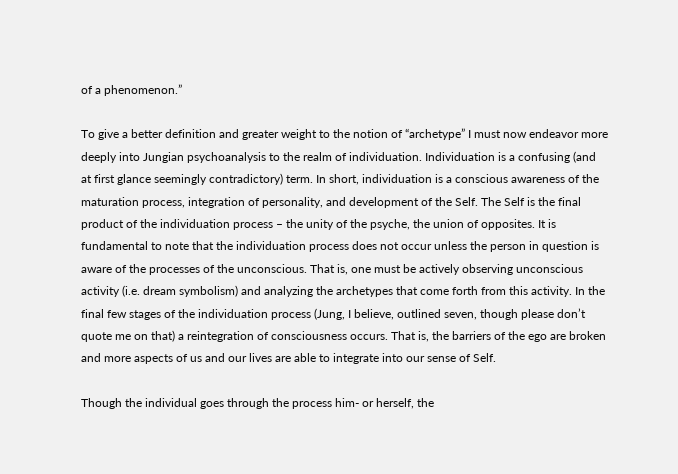of a phenomenon.”

To give a better definition and greater weight to the notion of “archetype” I must now endeavor more deeply into Jungian psychoanalysis to the realm of individuation. Individuation is a confusing (and at first glance seemingly contradictory) term. In short, individuation is a conscious awareness of the maturation process, integration of personality, and development of the Self. The Self is the final product of the individuation process – the unity of the psyche, the union of opposites. It is fundamental to note that the individuation process does not occur unless the person in question is aware of the processes of the unconscious. That is, one must be actively observing unconscious activity (i.e. dream symbolism) and analyzing the archetypes that come forth from this activity. In the final few stages of the individuation process (Jung, I believe, outlined seven, though please don’t quote me on that) a reintegration of consciousness occurs. That is, the barriers of the ego are broken and more aspects of us and our lives are able to integrate into our sense of Self.

Though the individual goes through the process him- or herself, the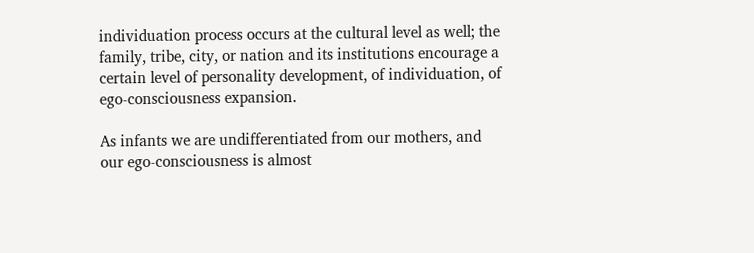individuation process occurs at the cultural level as well; the family, tribe, city, or nation and its institutions encourage a certain level of personality development, of individuation, of ego-consciousness expansion.

As infants we are undifferentiated from our mothers, and our ego-consciousness is almost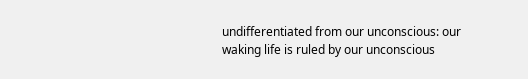undifferentiated from our unconscious: our waking life is ruled by our unconscious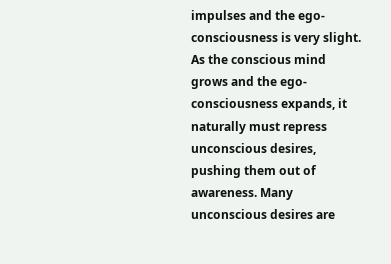impulses and the ego-consciousness is very slight. As the conscious mind grows and the ego-consciousness expands, it naturally must repress unconscious desires, pushing them out of awareness. Many unconscious desires are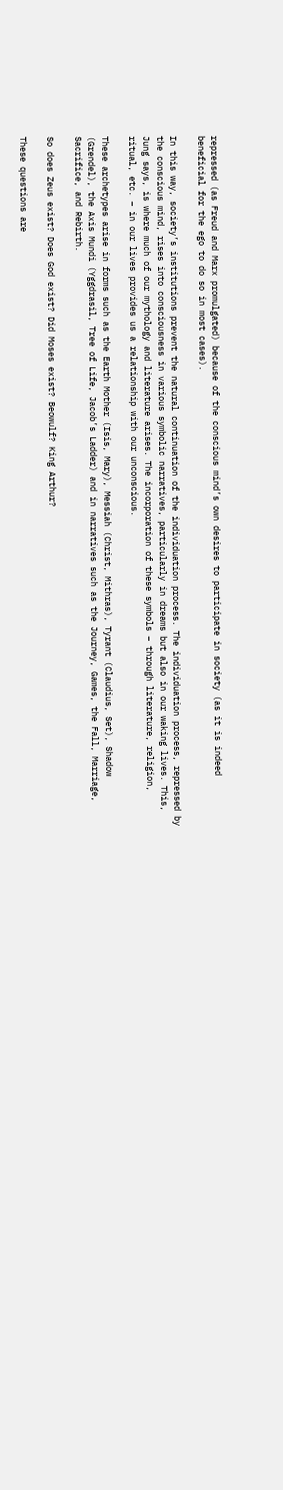repressed (as Freud and Marx promulgated) because of the conscious mind’s own desires to participate in society (as it is indeed beneficial for the ego to do so in most cases).

In this way, society’s institutions prevent the natural continuation of the individuation process. The individuation process, repressed by the conscious mind, rises into consciousness in various symbolic narratives, particularly in dreams but also in our waking lives. This, Jung says, is where much of our mythology and literature arises. The incorporation of these symbols – through literature, religion, ritual, etc. – in our lives provides us a relationship with our unconscious.

These archetypes arise in forms such as the Earth Mother (Isis, Mary), Messiah (Christ, Mithras), Tyrant (Claudius, Set), Shadow (Grendel), the Axis Mundi (Yggdrasil, Tree of Life, Jacob’s Ladder) and in narratives such as the Journey, Games, the Fall, Marriage, Sacrifice, and Rebirth.

So does Zeus exist? Does God exist? Did Moses exist? Beowulf? King Arthur?

These questions are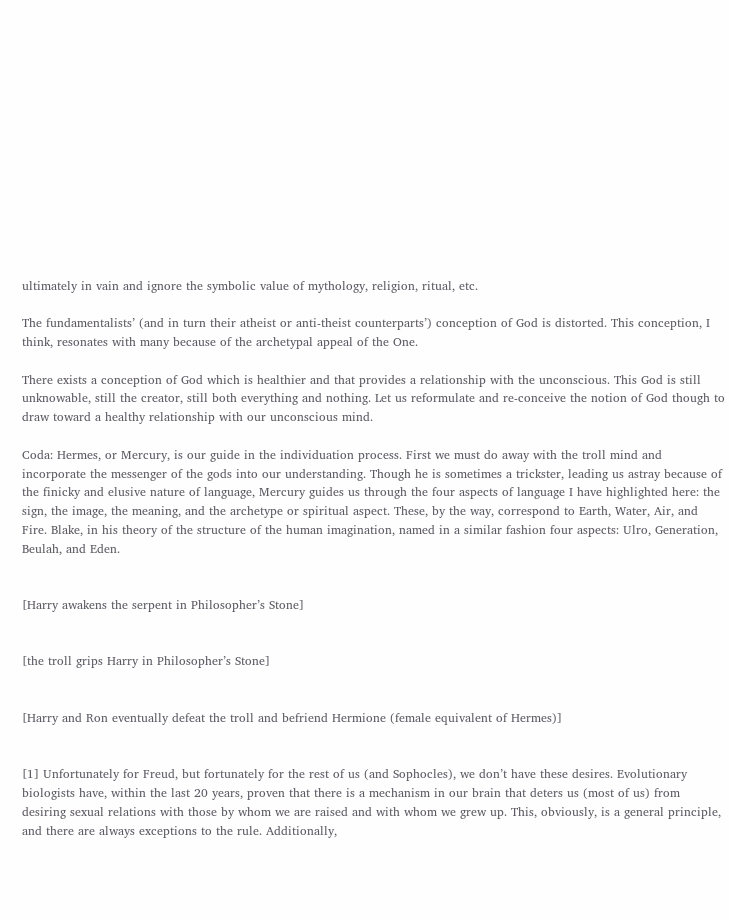ultimately in vain and ignore the symbolic value of mythology, religion, ritual, etc.

The fundamentalists’ (and in turn their atheist or anti-theist counterparts’) conception of God is distorted. This conception, I think, resonates with many because of the archetypal appeal of the One.

There exists a conception of God which is healthier and that provides a relationship with the unconscious. This God is still unknowable, still the creator, still both everything and nothing. Let us reformulate and re-conceive the notion of God though to draw toward a healthy relationship with our unconscious mind.

Coda: Hermes, or Mercury, is our guide in the individuation process. First we must do away with the troll mind and incorporate the messenger of the gods into our understanding. Though he is sometimes a trickster, leading us astray because of the finicky and elusive nature of language, Mercury guides us through the four aspects of language I have highlighted here: the sign, the image, the meaning, and the archetype or spiritual aspect. These, by the way, correspond to Earth, Water, Air, and Fire. Blake, in his theory of the structure of the human imagination, named in a similar fashion four aspects: Ulro, Generation, Beulah, and Eden.


[Harry awakens the serpent in Philosopher’s Stone]


[the troll grips Harry in Philosopher’s Stone]


[Harry and Ron eventually defeat the troll and befriend Hermione (female equivalent of Hermes)]


[1] Unfortunately for Freud, but fortunately for the rest of us (and Sophocles), we don’t have these desires. Evolutionary biologists have, within the last 20 years, proven that there is a mechanism in our brain that deters us (most of us) from desiring sexual relations with those by whom we are raised and with whom we grew up. This, obviously, is a general principle, and there are always exceptions to the rule. Additionally,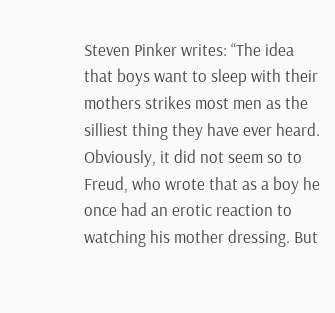Steven Pinker writes: “The idea that boys want to sleep with their mothers strikes most men as the silliest thing they have ever heard. Obviously, it did not seem so to Freud, who wrote that as a boy he once had an erotic reaction to watching his mother dressing. But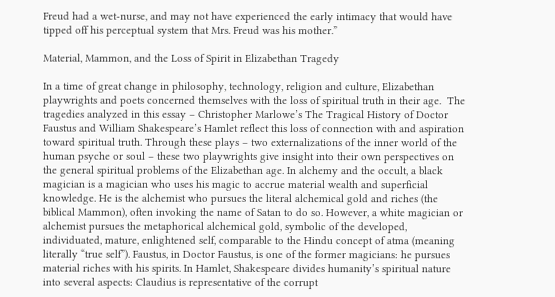Freud had a wet-nurse, and may not have experienced the early intimacy that would have tipped off his perceptual system that Mrs. Freud was his mother.”

Material, Mammon, and the Loss of Spirit in Elizabethan Tragedy

In a time of great change in philosophy, technology, religion and culture, Elizabethan playwrights and poets concerned themselves with the loss of spiritual truth in their age.  The tragedies analyzed in this essay – Christopher Marlowe’s The Tragical History of Doctor Faustus and William Shakespeare’s Hamlet reflect this loss of connection with and aspiration toward spiritual truth. Through these plays – two externalizations of the inner world of the human psyche or soul – these two playwrights give insight into their own perspectives on the general spiritual problems of the Elizabethan age. In alchemy and the occult, a black magician is a magician who uses his magic to accrue material wealth and superficial knowledge. He is the alchemist who pursues the literal alchemical gold and riches (the biblical Mammon), often invoking the name of Satan to do so. However, a white magician or alchemist pursues the metaphorical alchemical gold, symbolic of the developed, individuated, mature, enlightened self, comparable to the Hindu concept of atma (meaning literally “true self”). Faustus, in Doctor Faustus, is one of the former magicians: he pursues material riches with his spirits. In Hamlet, Shakespeare divides humanity’s spiritual nature into several aspects: Claudius is representative of the corrupt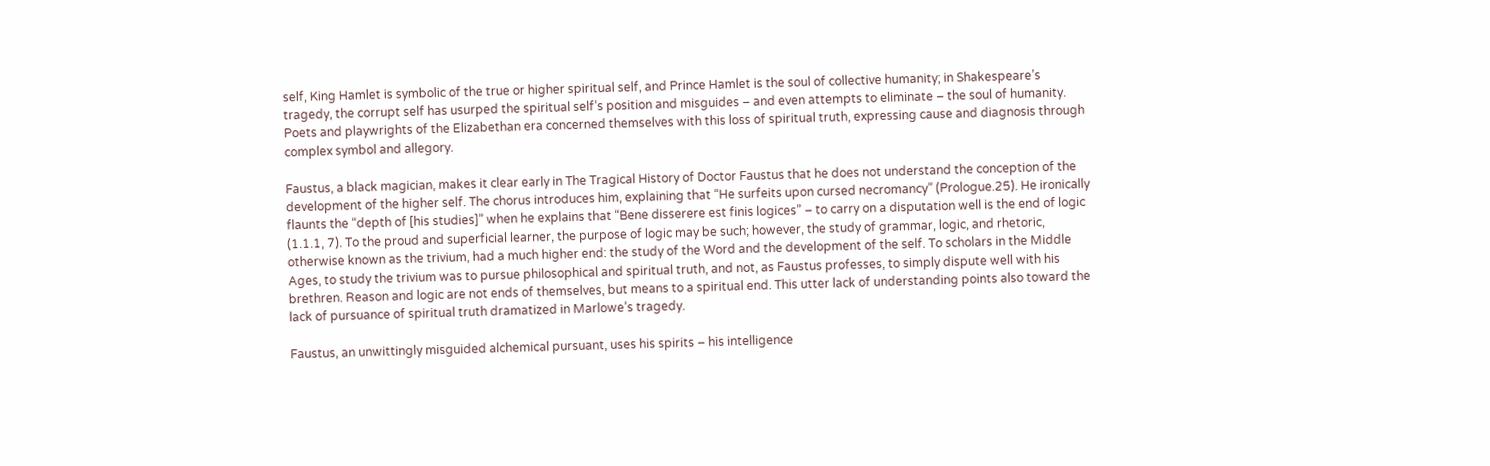self, King Hamlet is symbolic of the true or higher spiritual self, and Prince Hamlet is the soul of collective humanity; in Shakespeare’s tragedy, the corrupt self has usurped the spiritual self’s position and misguides – and even attempts to eliminate – the soul of humanity. Poets and playwrights of the Elizabethan era concerned themselves with this loss of spiritual truth, expressing cause and diagnosis through complex symbol and allegory.

Faustus, a black magician, makes it clear early in The Tragical History of Doctor Faustus that he does not understand the conception of the development of the higher self. The chorus introduces him, explaining that “He surfeits upon cursed necromancy” (Prologue.25). He ironically flaunts the “depth of [his studies]” when he explains that “Bene disserere est finis logices” – to carry on a disputation well is the end of logic (1.1.1, 7). To the proud and superficial learner, the purpose of logic may be such; however, the study of grammar, logic, and rhetoric, otherwise known as the trivium, had a much higher end: the study of the Word and the development of the self. To scholars in the Middle Ages, to study the trivium was to pursue philosophical and spiritual truth, and not, as Faustus professes, to simply dispute well with his brethren. Reason and logic are not ends of themselves, but means to a spiritual end. This utter lack of understanding points also toward the lack of pursuance of spiritual truth dramatized in Marlowe’s tragedy.

Faustus, an unwittingly misguided alchemical pursuant, uses his spirits – his intelligence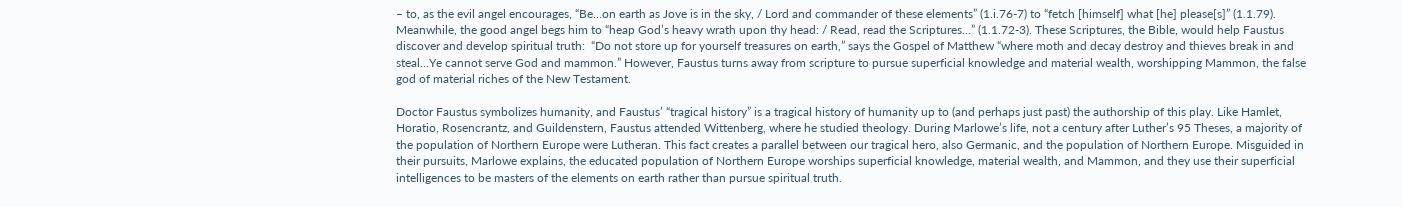– to, as the evil angel encourages, “Be…on earth as Jove is in the sky, / Lord and commander of these elements” (1.i.76-7) to “fetch [himself] what [he] please[s]” (1.1.79). Meanwhile, the good angel begs him to “heap God’s heavy wrath upon thy head: / Read, read the Scriptures…” (1.1.72-3). These Scriptures, the Bible, would help Faustus discover and develop spiritual truth:  “Do not store up for yourself treasures on earth,” says the Gospel of Matthew “where moth and decay destroy and thieves break in and steal…Ye cannot serve God and mammon.” However, Faustus turns away from scripture to pursue superficial knowledge and material wealth, worshipping Mammon, the false god of material riches of the New Testament.

Doctor Faustus symbolizes humanity, and Faustus’ “tragical history” is a tragical history of humanity up to (and perhaps just past) the authorship of this play. Like Hamlet, Horatio, Rosencrantz, and Guildenstern, Faustus attended Wittenberg, where he studied theology. During Marlowe’s life, not a century after Luther’s 95 Theses, a majority of the population of Northern Europe were Lutheran. This fact creates a parallel between our tragical hero, also Germanic, and the population of Northern Europe. Misguided in their pursuits, Marlowe explains, the educated population of Northern Europe worships superficial knowledge, material wealth, and Mammon, and they use their superficial intelligences to be masters of the elements on earth rather than pursue spiritual truth.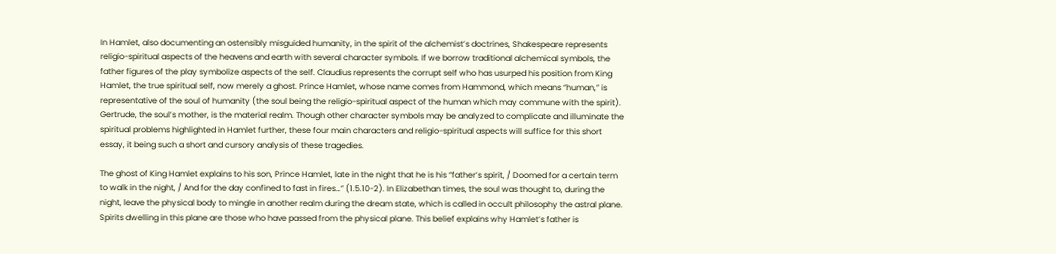In Hamlet, also documenting an ostensibly misguided humanity, in the spirit of the alchemist’s doctrines, Shakespeare represents religio-spiritual aspects of the heavens and earth with several character symbols. If we borrow traditional alchemical symbols, the father figures of the play symbolize aspects of the self. Claudius represents the corrupt self who has usurped his position from King Hamlet, the true spiritual self, now merely a ghost. Prince Hamlet, whose name comes from Hammond, which means “human,” is representative of the soul of humanity (the soul being the religio-spiritual aspect of the human which may commune with the spirit). Gertrude, the soul’s mother, is the material realm. Though other character symbols may be analyzed to complicate and illuminate the spiritual problems highlighted in Hamlet further, these four main characters and religio-spiritual aspects will suffice for this short essay, it being such a short and cursory analysis of these tragedies.

The ghost of King Hamlet explains to his son, Prince Hamlet, late in the night that he is his “father’s spirit, / Doomed for a certain term to walk in the night, / And for the day confined to fast in fires…” (1.5.10-2). In Elizabethan times, the soul was thought to, during the night, leave the physical body to mingle in another realm during the dream state, which is called in occult philosophy the astral plane. Spirits dwelling in this plane are those who have passed from the physical plane. This belief explains why Hamlet’s father is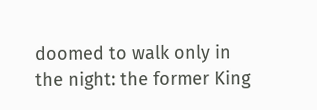doomed to walk only in the night: the former King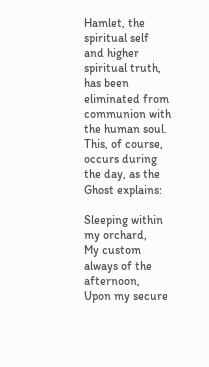Hamlet, the spiritual self and higher spiritual truth, has been eliminated from communion with the human soul. This, of course, occurs during the day, as the Ghost explains:

Sleeping within my orchard,
My custom always of the afternoon,
Upon my secure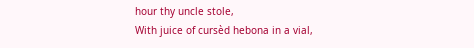hour thy uncle stole,
With juice of cursèd hebona in a vial,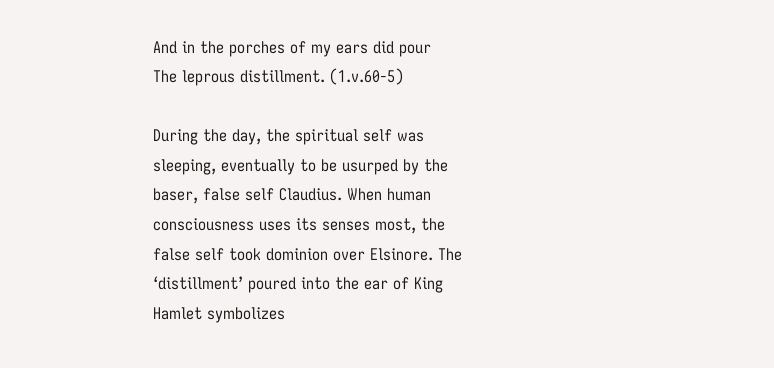And in the porches of my ears did pour
The leprous distillment. (1.v.60-5)

During the day, the spiritual self was sleeping, eventually to be usurped by the baser, false self Claudius. When human consciousness uses its senses most, the false self took dominion over Elsinore. The ‘distillment’ poured into the ear of King Hamlet symbolizes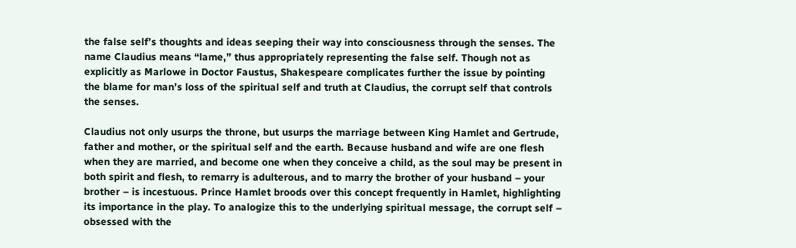the false self’s thoughts and ideas seeping their way into consciousness through the senses. The name Claudius means “lame,” thus appropriately representing the false self. Though not as explicitly as Marlowe in Doctor Faustus, Shakespeare complicates further the issue by pointing the blame for man’s loss of the spiritual self and truth at Claudius, the corrupt self that controls the senses.

Claudius not only usurps the throne, but usurps the marriage between King Hamlet and Gertrude, father and mother, or the spiritual self and the earth. Because husband and wife are one flesh when they are married, and become one when they conceive a child, as the soul may be present in both spirit and flesh, to remarry is adulterous, and to marry the brother of your husband – your brother – is incestuous. Prince Hamlet broods over this concept frequently in Hamlet, highlighting its importance in the play. To analogize this to the underlying spiritual message, the corrupt self – obsessed with the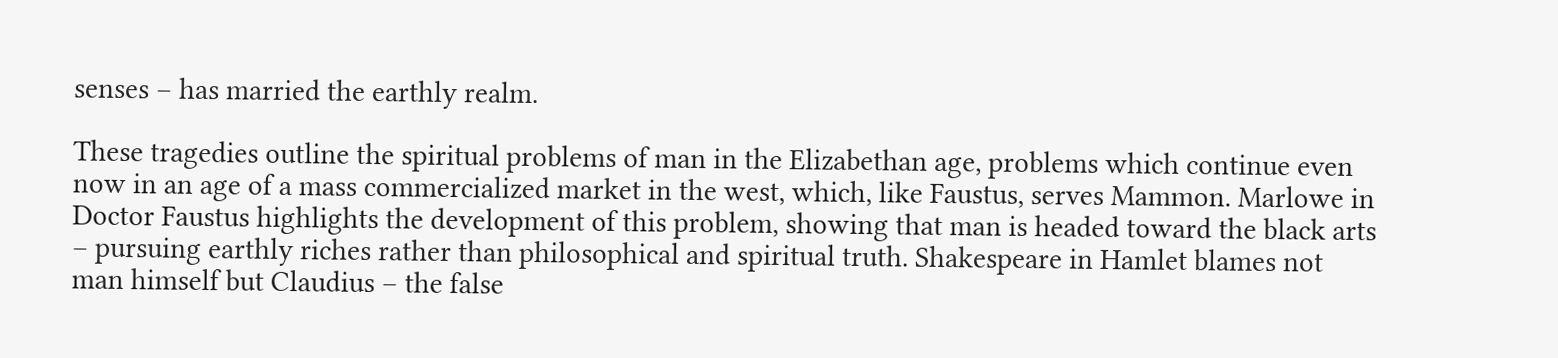senses – has married the earthly realm.

These tragedies outline the spiritual problems of man in the Elizabethan age, problems which continue even now in an age of a mass commercialized market in the west, which, like Faustus, serves Mammon. Marlowe in Doctor Faustus highlights the development of this problem, showing that man is headed toward the black arts – pursuing earthly riches rather than philosophical and spiritual truth. Shakespeare in Hamlet blames not man himself but Claudius – the false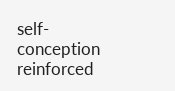self-conception reinforced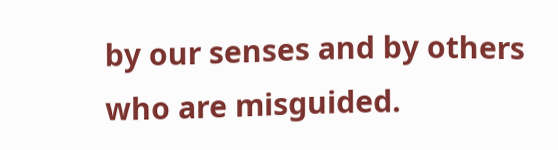by our senses and by others who are misguided.